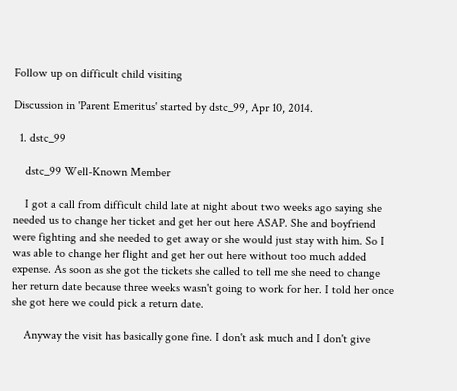Follow up on difficult child visiting

Discussion in 'Parent Emeritus' started by dstc_99, Apr 10, 2014.

  1. dstc_99

    dstc_99 Well-Known Member

    I got a call from difficult child late at night about two weeks ago saying she needed us to change her ticket and get her out here ASAP. She and boyfriend were fighting and she needed to get away or she would just stay with him. So I was able to change her flight and get her out here without too much added expense. As soon as she got the tickets she called to tell me she need to change her return date because three weeks wasn't going to work for her. I told her once she got here we could pick a return date.

    Anyway the visit has basically gone fine. I don't ask much and I don't give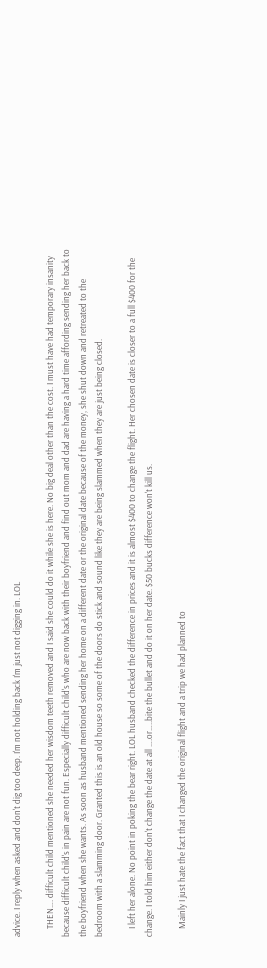advice. I reply when asked and don't dig too deep. I'm not holding back I'm just not digging in. LOL

    THEN…. difficult child mentioned she needed her wisdom teeth removed and I said she could do it while she is here. No big deal other than the cost. I must have had temporary insanity because difficult child's in pain are not fun. Especially difficult child's who are now back with their boyfriend and find out mom and dad are having a hard time affording sending her back to the boyfriend when she wants. As soon as husband mentioned sending her home on a different date or the original date because of the money, she shut down and retreated to the bedroom with a slamming door. Granted this is an old house so some of the doors do stick and sound like they are being slammed when they are just being closed.

    I left her alone. No point in poking the bear right. LOL husband checked the difference in prices and it is almost $400 to change the flight. Her chosen date is closer to a full $400 for the change. I told him either don't change the date at all ….or…..bite the bullet and do it on her date. $50 bucks difference won't kill us.

    Mainly I just hate the fact that I changed the original flight and a trip we had planned to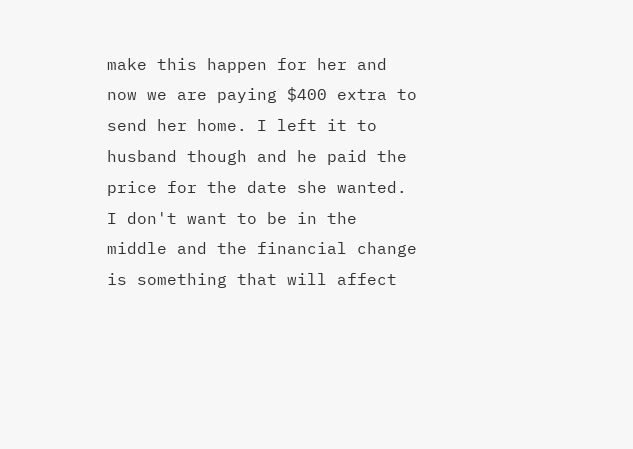make this happen for her and now we are paying $400 extra to send her home. I left it to husband though and he paid the price for the date she wanted. I don't want to be in the middle and the financial change is something that will affect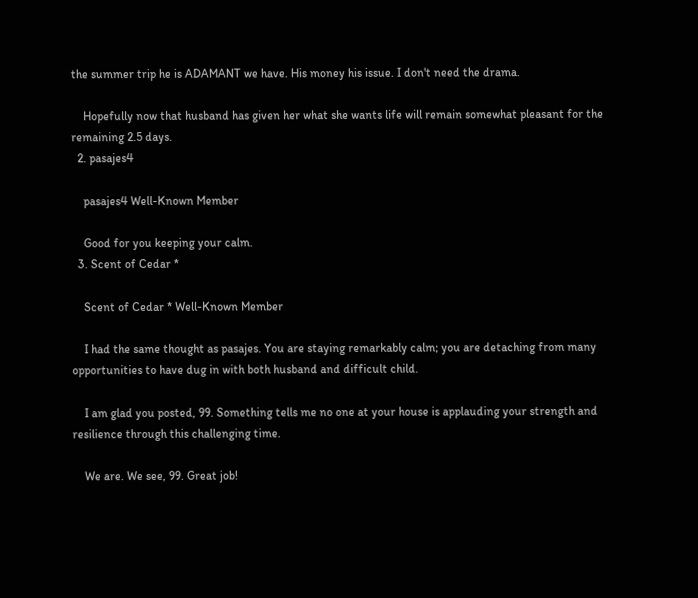the summer trip he is ADAMANT we have. His money his issue. I don't need the drama.

    Hopefully now that husband has given her what she wants life will remain somewhat pleasant for the remaining 2.5 days.
  2. pasajes4

    pasajes4 Well-Known Member

    Good for you keeping your calm.
  3. Scent of Cedar *

    Scent of Cedar * Well-Known Member

    I had the same thought as pasajes. You are staying remarkably calm; you are detaching from many opportunities to have dug in with both husband and difficult child.

    I am glad you posted, 99. Something tells me no one at your house is applauding your strength and resilience through this challenging time.

    We are. We see, 99. Great job!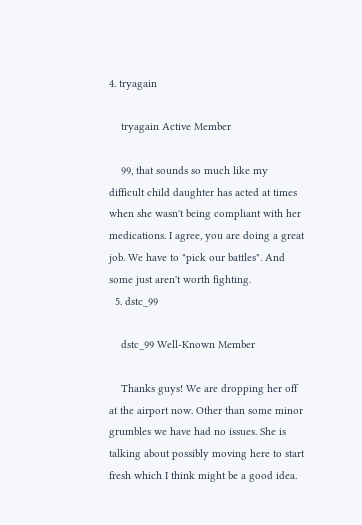4. tryagain

    tryagain Active Member

    99, that sounds so much like my difficult child daughter has acted at times when she wasn't being compliant with her medications. I agree, you are doing a great job. We have to "pick our battles". And some just aren't worth fighting.
  5. dstc_99

    dstc_99 Well-Known Member

    Thanks guys! We are dropping her off at the airport now. Other than some minor grumbles we have had no issues. She is talking about possibly moving here to start fresh which I think might be a good idea.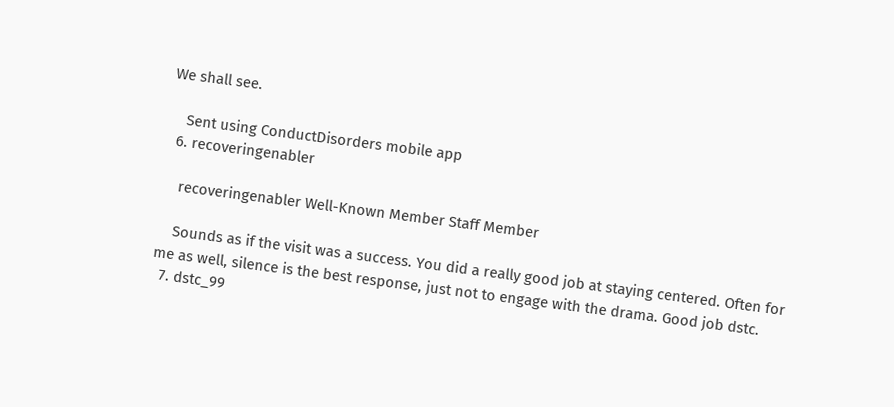We shall see.

    Sent using ConductDisorders mobile app
  6. recoveringenabler

    recoveringenabler Well-Known Member Staff Member

    Sounds as if the visit was a success. You did a really good job at staying centered. Often for me as well, silence is the best response, just not to engage with the drama. Good job dstc.
  7. dstc_99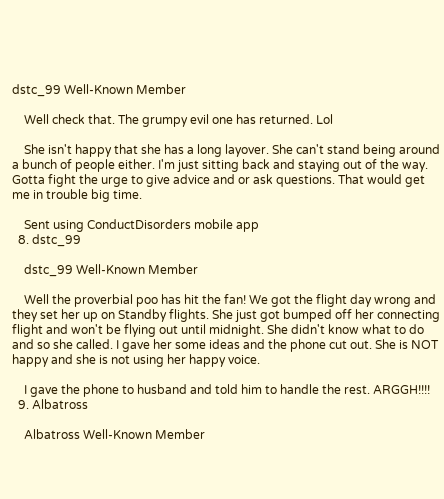dstc_99 Well-Known Member

    Well check that. The grumpy evil one has returned. Lol

    She isn't happy that she has a long layover. She can't stand being around a bunch of people either. I'm just sitting back and staying out of the way. Gotta fight the urge to give advice and or ask questions. That would get me in trouble big time.

    Sent using ConductDisorders mobile app
  8. dstc_99

    dstc_99 Well-Known Member

    Well the proverbial poo has hit the fan! We got the flight day wrong and they set her up on Standby flights. She just got bumped off her connecting flight and won't be flying out until midnight. She didn't know what to do and so she called. I gave her some ideas and the phone cut out. She is NOT happy and she is not using her happy voice.

    I gave the phone to husband and told him to handle the rest. ARGGH!!!!
  9. Albatross

    Albatross Well-Known Member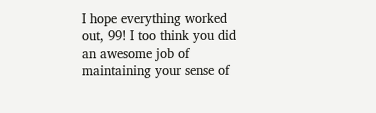I hope everything worked out, 99! I too think you did an awesome job of maintaining your sense of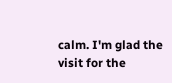calm. I'm glad the visit for the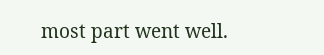most part went well.